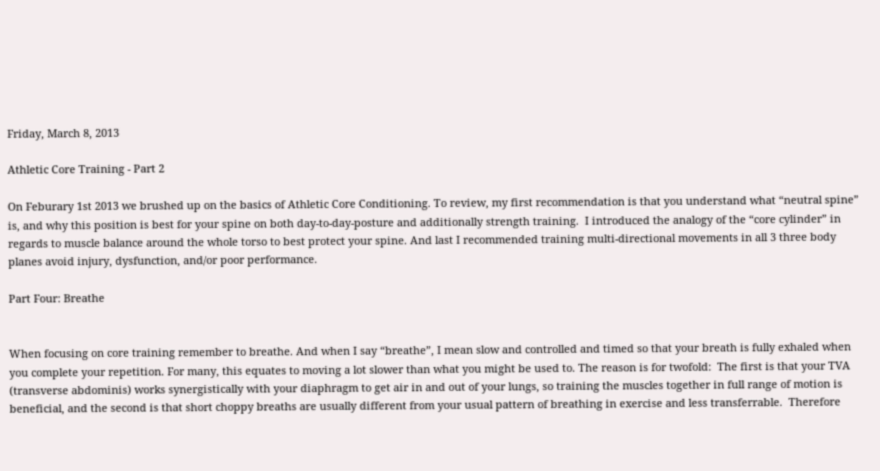Friday, March 8, 2013

Athletic Core Training - Part 2

On Feburary 1st 2013 we brushed up on the basics of Athletic Core Conditioning. To review, my first recommendation is that you understand what “neutral spine” is, and why this position is best for your spine on both day-to-day-posture and additionally strength training.  I introduced the analogy of the “core cylinder” in regards to muscle balance around the whole torso to best protect your spine. And last I recommended training multi-directional movements in all 3 three body planes avoid injury, dysfunction, and/or poor performance.

Part Four: Breathe


When focusing on core training remember to breathe. And when I say “breathe”, I mean slow and controlled and timed so that your breath is fully exhaled when you complete your repetition. For many, this equates to moving a lot slower than what you might be used to. The reason is for twofold:  The first is that your TVA (transverse abdominis) works synergistically with your diaphragm to get air in and out of your lungs, so training the muscles together in full range of motion is beneficial, and the second is that short choppy breaths are usually different from your usual pattern of breathing in exercise and less transferrable.  Therefore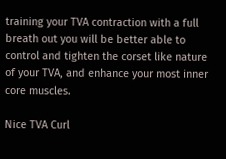training your TVA contraction with a full breath out you will be better able to control and tighten the corset like nature of your TVA, and enhance your most inner core muscles.

Nice TVA Curl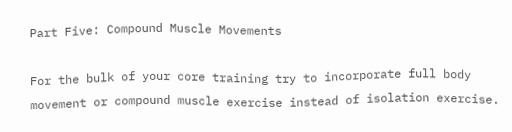Part Five: Compound Muscle Movements

For the bulk of your core training try to incorporate full body movement or compound muscle exercise instead of isolation exercise.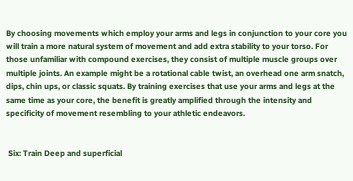By choosing movements which employ your arms and legs in conjunction to your core you will train a more natural system of movement and add extra stability to your torso. For those unfamiliar with compound exercises, they consist of multiple muscle groups over multiple joints. An example might be a rotational cable twist, an overhead one arm snatch, dips, chin ups, or classic squats. By training exercises that use your arms and legs at the same time as your core, the benefit is greatly amplified through the intensity and specificity of movement resembling to your athletic endeavors.


 Six: Train Deep and superficial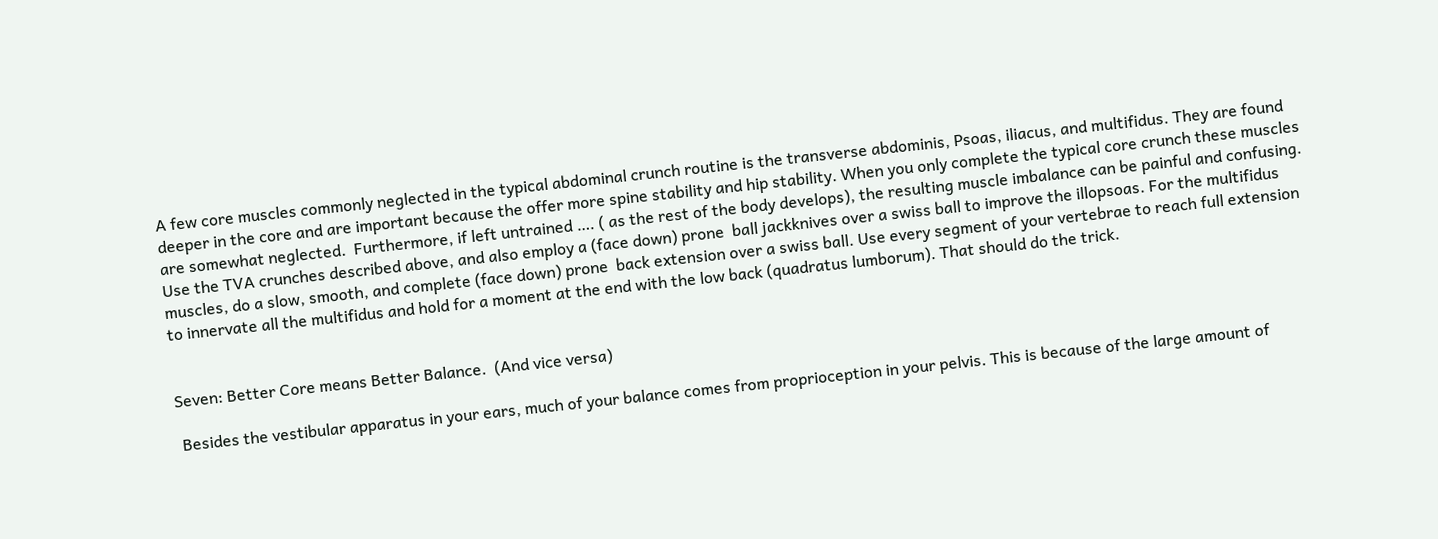A few core muscles commonly neglected in the typical abdominal crunch routine is the transverse abdominis, Psoas, iliacus, and multifidus. They are found deeper in the core and are important because the offer more spine stability and hip stability. When you only complete the typical core crunch these muscles are somewhat neglected.  Furthermore, if left untrained …. ( as the rest of the body develops), the resulting muscle imbalance can be painful and confusing. Use the TVA crunches described above, and also employ a (face down) prone  ball jackknives over a swiss ball to improve the illopsoas. For the multifidus muscles, do a slow, smooth, and complete (face down) prone  back extension over a swiss ball. Use every segment of your vertebrae to reach full extension to innervate all the multifidus and hold for a moment at the end with the low back (quadratus lumborum). That should do the trick.


Seven: Better Core means Better Balance.  (And vice versa)

 Besides the vestibular apparatus in your ears, much of your balance comes from proprioception in your pelvis. This is because of the large amount of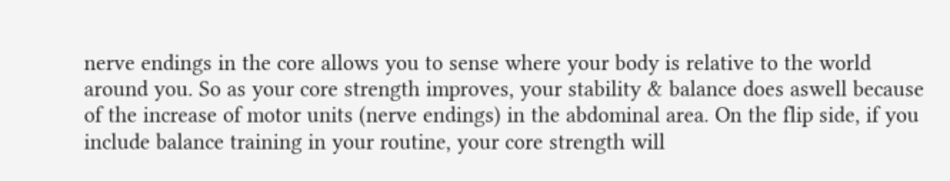nerve endings in the core allows you to sense where your body is relative to the world around you. So as your core strength improves, your stability & balance does aswell because of the increase of motor units (nerve endings) in the abdominal area. On the flip side, if you include balance training in your routine, your core strength will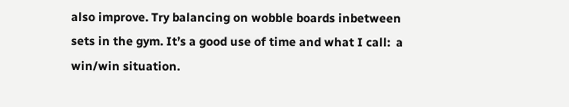also improve. Try balancing on wobble boards inbetween sets in the gym. It’s a good use of time and what I call:  a win/win situation.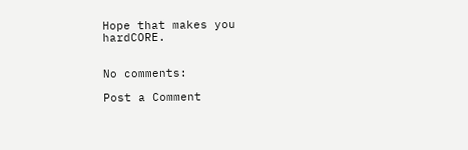Hope that makes you hardCORE.


No comments:

Post a Comment